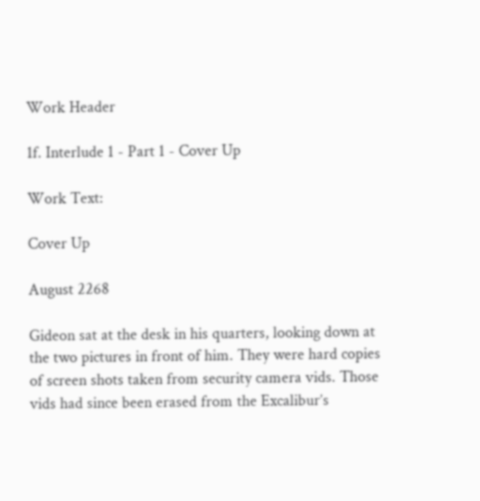Work Header

1f. Interlude 1 - Part 1 - Cover Up

Work Text:

Cover Up

August 2268

Gideon sat at the desk in his quarters, looking down at the two pictures in front of him. They were hard copies of screen shots taken from security camera vids. Those vids had since been erased from the Excalibur’s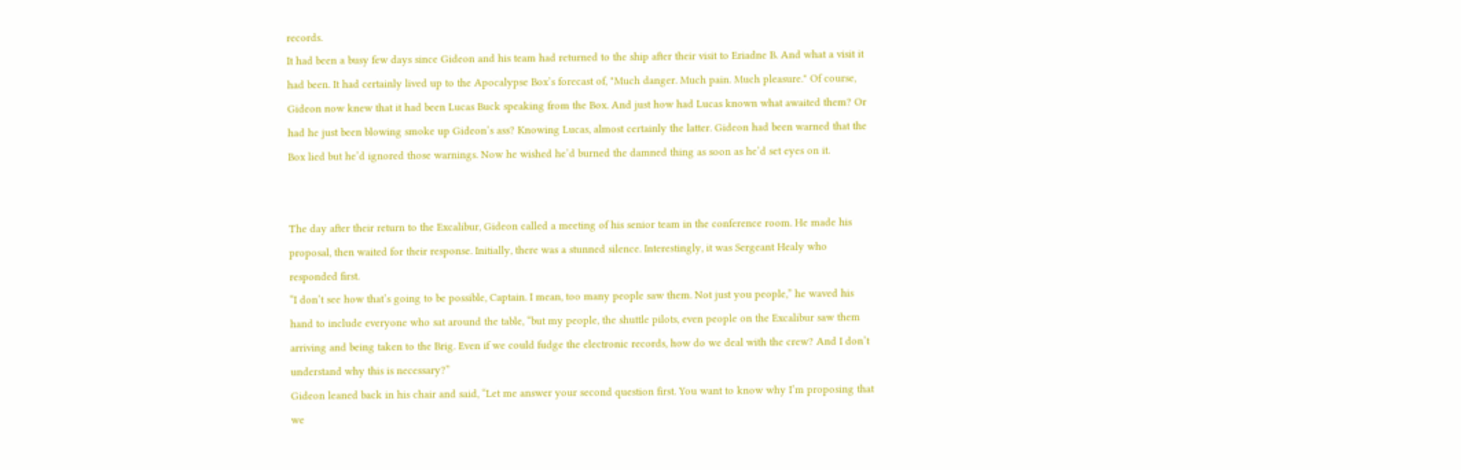records.
It had been a busy few days since Gideon and his team had returned to the ship after their visit to Eriadne B. And what a visit it had been. It had certainly lived up to the Apocalypse Box’s forecast of, "Much danger. Much pain. Much pleasure." Of course, Gideon now knew that it had been Lucas Buck speaking from the Box. And just how had Lucas known what awaited them? Or had he just been blowing smoke up Gideon’s ass? Knowing Lucas, almost certainly the latter. Gideon had been warned that the Box lied but he’d ignored those warnings. Now he wished he’d burned the damned thing as soon as he’d set eyes on it.


The day after their return to the Excalibur, Gideon called a meeting of his senior team in the conference room. He made his proposal, then waited for their response. Initially, there was a stunned silence. Interestingly, it was Sergeant Healy who responded first.
“I don’t see how that’s going to be possible, Captain. I mean, too many people saw them. Not just you people,” he waved his hand to include everyone who sat around the table, “but my people, the shuttle pilots, even people on the Excalibur saw them arriving and being taken to the Brig. Even if we could fudge the electronic records, how do we deal with the crew? And I don’t understand why this is necessary?”
Gideon leaned back in his chair and said, “Let me answer your second question first. You want to know why I’m proposing that we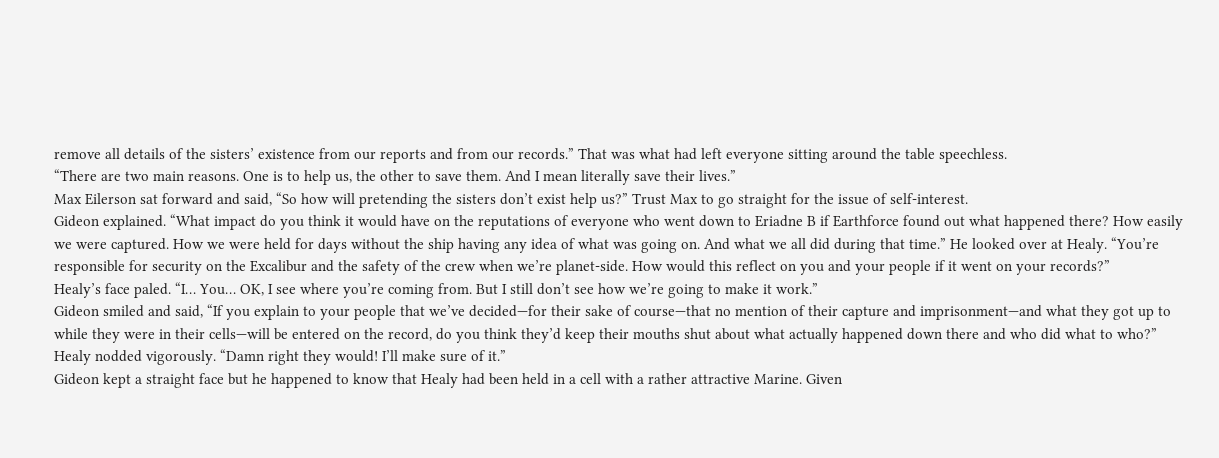remove all details of the sisters’ existence from our reports and from our records.” That was what had left everyone sitting around the table speechless.
“There are two main reasons. One is to help us, the other to save them. And I mean literally save their lives.”
Max Eilerson sat forward and said, “So how will pretending the sisters don’t exist help us?” Trust Max to go straight for the issue of self-interest.
Gideon explained. “What impact do you think it would have on the reputations of everyone who went down to Eriadne B if Earthforce found out what happened there? How easily we were captured. How we were held for days without the ship having any idea of what was going on. And what we all did during that time.” He looked over at Healy. “You’re responsible for security on the Excalibur and the safety of the crew when we’re planet-side. How would this reflect on you and your people if it went on your records?”
Healy’s face paled. “I… You… OK, I see where you’re coming from. But I still don’t see how we’re going to make it work.”
Gideon smiled and said, “If you explain to your people that we’ve decided—for their sake of course—that no mention of their capture and imprisonment—and what they got up to while they were in their cells—will be entered on the record, do you think they’d keep their mouths shut about what actually happened down there and who did what to who?”
Healy nodded vigorously. “Damn right they would! I’ll make sure of it.”
Gideon kept a straight face but he happened to know that Healy had been held in a cell with a rather attractive Marine. Given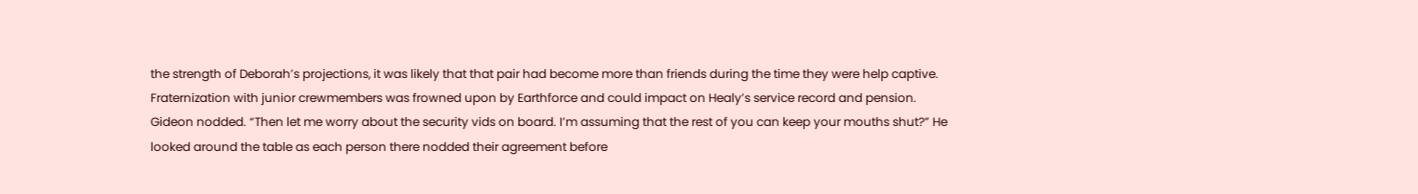the strength of Deborah’s projections, it was likely that that pair had become more than friends during the time they were help captive. Fraternization with junior crewmembers was frowned upon by Earthforce and could impact on Healy’s service record and pension.
Gideon nodded. “Then let me worry about the security vids on board. I’m assuming that the rest of you can keep your mouths shut?” He looked around the table as each person there nodded their agreement before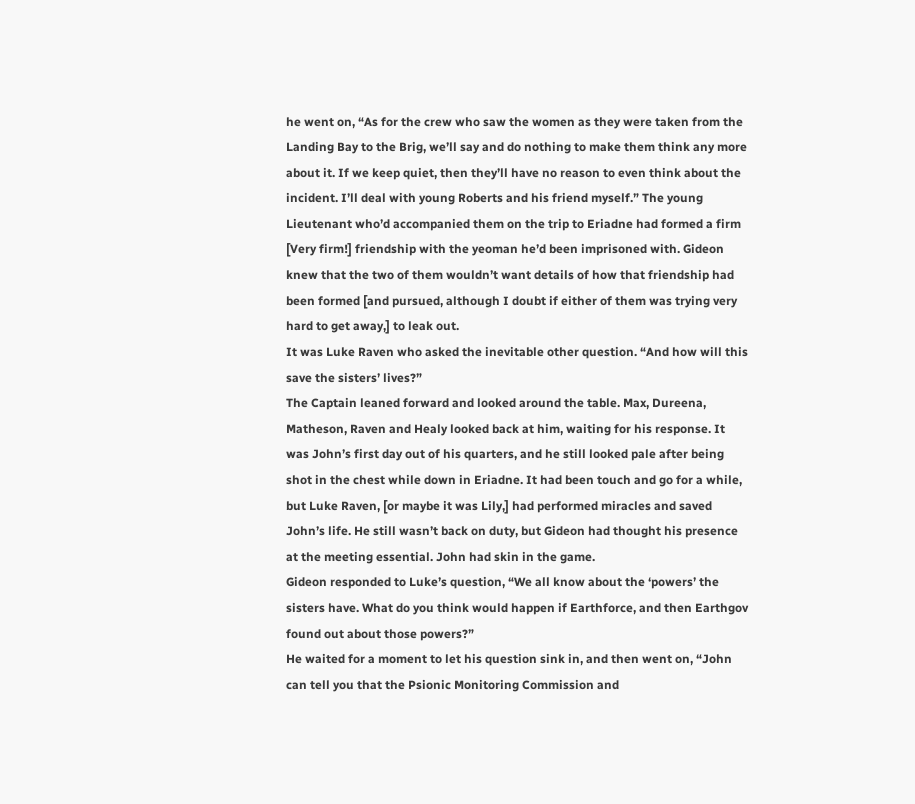he went on, “As for the crew who saw the women as they were taken from the Landing Bay to the Brig, we’ll say and do nothing to make them think any more about it. If we keep quiet, then they’ll have no reason to even think about the incident. I’ll deal with young Roberts and his friend myself.” The young Lieutenant who’d accompanied them on the trip to Eriadne had formed a firm [Very firm!] friendship with the yeoman he’d been imprisoned with. Gideon knew that the two of them wouldn’t want details of how that friendship had been formed [and pursued, although I doubt if either of them was trying very hard to get away,] to leak out.
It was Luke Raven who asked the inevitable other question. “And how will this save the sisters’ lives?”
The Captain leaned forward and looked around the table. Max, Dureena, Matheson, Raven and Healy looked back at him, waiting for his response. It was John’s first day out of his quarters, and he still looked pale after being shot in the chest while down in Eriadne. It had been touch and go for a while, but Luke Raven, [or maybe it was Lily,] had performed miracles and saved John’s life. He still wasn’t back on duty, but Gideon had thought his presence at the meeting essential. John had skin in the game.
Gideon responded to Luke’s question, “We all know about the ‘powers’ the sisters have. What do you think would happen if Earthforce, and then Earthgov found out about those powers?”
He waited for a moment to let his question sink in, and then went on, “John can tell you that the Psionic Monitoring Commission and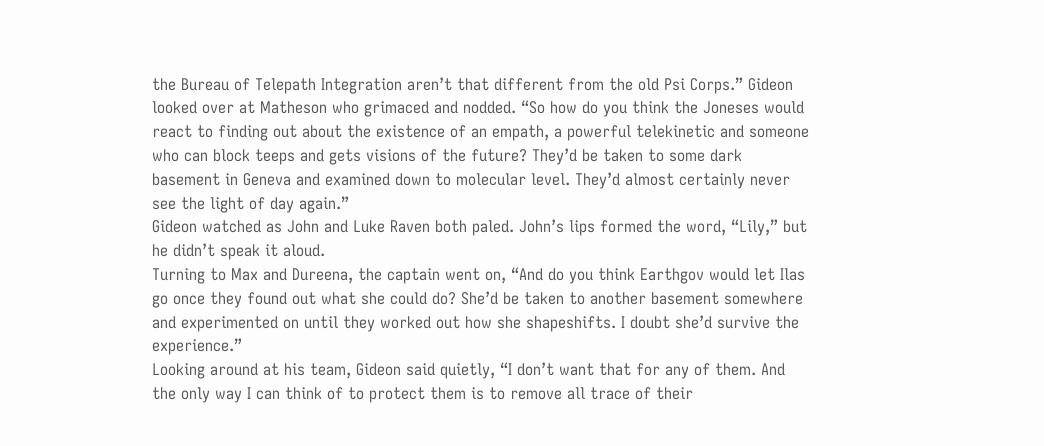the Bureau of Telepath Integration aren’t that different from the old Psi Corps.” Gideon looked over at Matheson who grimaced and nodded. “So how do you think the Joneses would react to finding out about the existence of an empath, a powerful telekinetic and someone who can block teeps and gets visions of the future? They’d be taken to some dark basement in Geneva and examined down to molecular level. They’d almost certainly never see the light of day again.”
Gideon watched as John and Luke Raven both paled. John’s lips formed the word, “Lily,” but he didn’t speak it aloud.
Turning to Max and Dureena, the captain went on, “And do you think Earthgov would let Ilas go once they found out what she could do? She’d be taken to another basement somewhere and experimented on until they worked out how she shapeshifts. I doubt she’d survive the experience.”
Looking around at his team, Gideon said quietly, “I don’t want that for any of them. And the only way I can think of to protect them is to remove all trace of their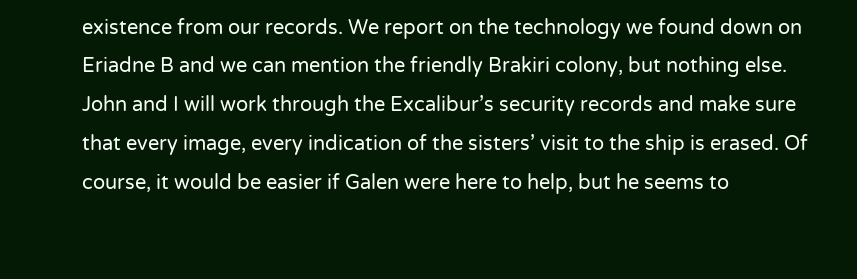existence from our records. We report on the technology we found down on Eriadne B and we can mention the friendly Brakiri colony, but nothing else. John and I will work through the Excalibur’s security records and make sure that every image, every indication of the sisters’ visit to the ship is erased. Of course, it would be easier if Galen were here to help, but he seems to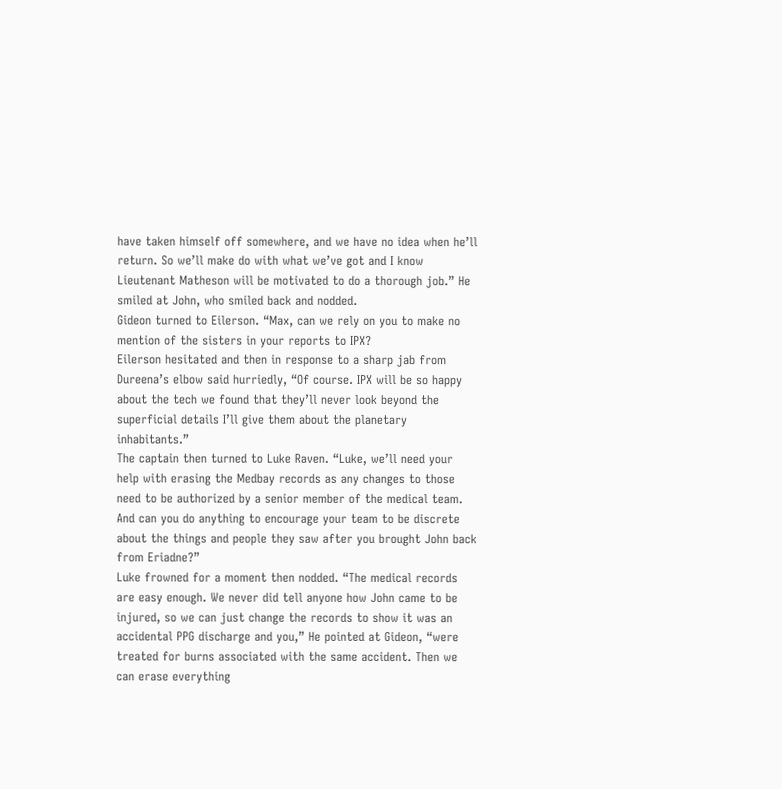have taken himself off somewhere, and we have no idea when he’ll return. So we’ll make do with what we’ve got and I know Lieutenant Matheson will be motivated to do a thorough job.” He smiled at John, who smiled back and nodded.
Gideon turned to Eilerson. “Max, can we rely on you to make no mention of the sisters in your reports to IPX?
Eilerson hesitated and then in response to a sharp jab from Dureena’s elbow said hurriedly, “Of course. IPX will be so happy about the tech we found that they’ll never look beyond the superficial details I’ll give them about the planetary inhabitants.”
The captain then turned to Luke Raven. “Luke, we’ll need your help with erasing the Medbay records as any changes to those need to be authorized by a senior member of the medical team. And can you do anything to encourage your team to be discrete about the things and people they saw after you brought John back from Eriadne?”
Luke frowned for a moment then nodded. “The medical records are easy enough. We never did tell anyone how John came to be injured, so we can just change the records to show it was an accidental PPG discharge and you,” He pointed at Gideon, “were treated for burns associated with the same accident. Then we can erase everything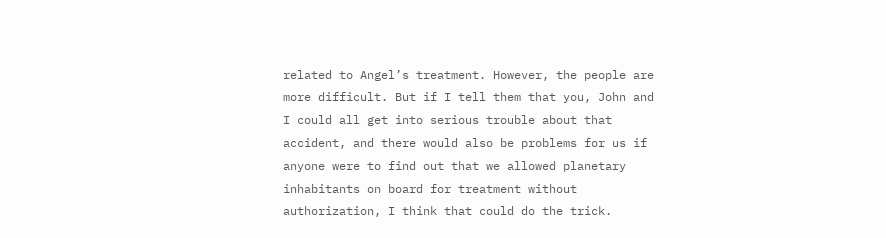related to Angel’s treatment. However, the people are more difficult. But if I tell them that you, John and I could all get into serious trouble about that accident, and there would also be problems for us if anyone were to find out that we allowed planetary inhabitants on board for treatment without authorization, I think that could do the trick.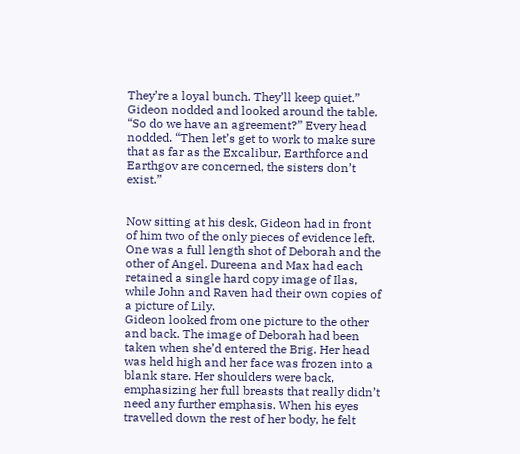They’re a loyal bunch. They’ll keep quiet.”
Gideon nodded and looked around the table. “So do we have an agreement?” Every head nodded. “Then let’s get to work to make sure that as far as the Excalibur, Earthforce and Earthgov are concerned, the sisters don’t exist.”


Now sitting at his desk, Gideon had in front of him two of the only pieces of evidence left. One was a full length shot of Deborah and the other of Angel. Dureena and Max had each retained a single hard copy image of Ilas, while John and Raven had their own copies of a picture of Lily.
Gideon looked from one picture to the other and back. The image of Deborah had been taken when she’d entered the Brig. Her head was held high and her face was frozen into a blank stare. Her shoulders were back, emphasizing her full breasts that really didn’t need any further emphasis. When his eyes travelled down the rest of her body, he felt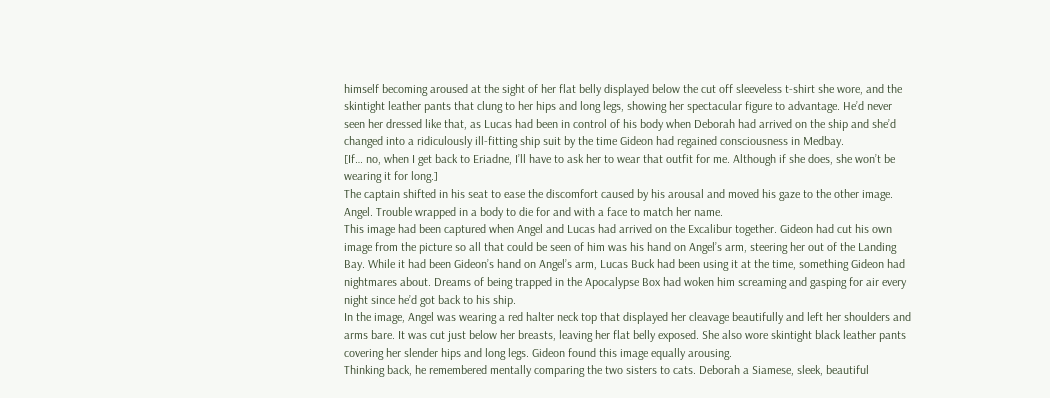himself becoming aroused at the sight of her flat belly displayed below the cut off sleeveless t-shirt she wore, and the skintight leather pants that clung to her hips and long legs, showing her spectacular figure to advantage. He’d never seen her dressed like that, as Lucas had been in control of his body when Deborah had arrived on the ship and she’d changed into a ridiculously ill-fitting ship suit by the time Gideon had regained consciousness in Medbay.
[If… no, when I get back to Eriadne, I’ll have to ask her to wear that outfit for me. Although if she does, she won’t be wearing it for long.]
The captain shifted in his seat to ease the discomfort caused by his arousal and moved his gaze to the other image. Angel. Trouble wrapped in a body to die for and with a face to match her name.
This image had been captured when Angel and Lucas had arrived on the Excalibur together. Gideon had cut his own image from the picture so all that could be seen of him was his hand on Angel’s arm, steering her out of the Landing Bay. While it had been Gideon’s hand on Angel’s arm, Lucas Buck had been using it at the time, something Gideon had nightmares about. Dreams of being trapped in the Apocalypse Box had woken him screaming and gasping for air every night since he’d got back to his ship.
In the image, Angel was wearing a red halter neck top that displayed her cleavage beautifully and left her shoulders and arms bare. It was cut just below her breasts, leaving her flat belly exposed. She also wore skintight black leather pants covering her slender hips and long legs. Gideon found this image equally arousing.
Thinking back, he remembered mentally comparing the two sisters to cats. Deborah a Siamese, sleek, beautiful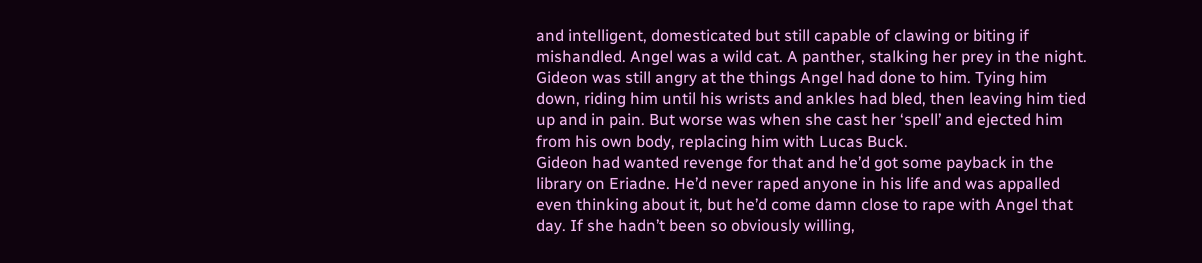and intelligent, domesticated but still capable of clawing or biting if mishandled. Angel was a wild cat. A panther, stalking her prey in the night. Gideon was still angry at the things Angel had done to him. Tying him down, riding him until his wrists and ankles had bled, then leaving him tied up and in pain. But worse was when she cast her ‘spell’ and ejected him from his own body, replacing him with Lucas Buck.
Gideon had wanted revenge for that and he’d got some payback in the library on Eriadne. He’d never raped anyone in his life and was appalled even thinking about it, but he’d come damn close to rape with Angel that day. If she hadn’t been so obviously willing,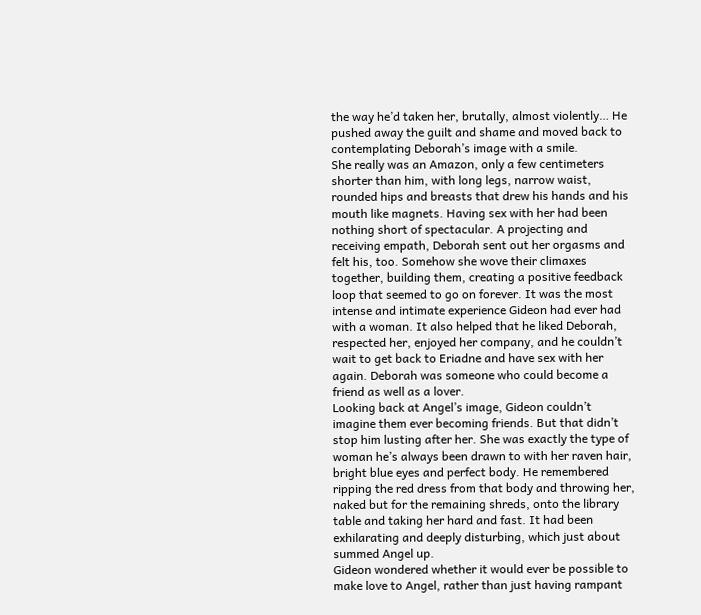the way he’d taken her, brutally, almost violently… He pushed away the guilt and shame and moved back to contemplating Deborah’s image with a smile.
She really was an Amazon, only a few centimeters shorter than him, with long legs, narrow waist, rounded hips and breasts that drew his hands and his mouth like magnets. Having sex with her had been nothing short of spectacular. A projecting and receiving empath, Deborah sent out her orgasms and felt his, too. Somehow she wove their climaxes together, building them, creating a positive feedback loop that seemed to go on forever. It was the most intense and intimate experience Gideon had ever had with a woman. It also helped that he liked Deborah, respected her, enjoyed her company, and he couldn’t wait to get back to Eriadne and have sex with her again. Deborah was someone who could become a friend as well as a lover.
Looking back at Angel’s image, Gideon couldn’t imagine them ever becoming friends. But that didn’t stop him lusting after her. She was exactly the type of woman he’s always been drawn to with her raven hair, bright blue eyes and perfect body. He remembered ripping the red dress from that body and throwing her, naked but for the remaining shreds, onto the library table and taking her hard and fast. It had been exhilarating and deeply disturbing, which just about summed Angel up.
Gideon wondered whether it would ever be possible to make love to Angel, rather than just having rampant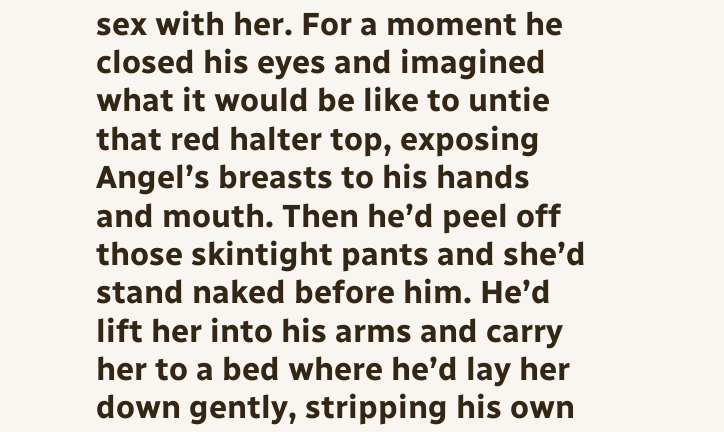sex with her. For a moment he closed his eyes and imagined what it would be like to untie that red halter top, exposing Angel’s breasts to his hands and mouth. Then he’d peel off those skintight pants and she’d stand naked before him. He’d lift her into his arms and carry her to a bed where he’d lay her down gently, stripping his own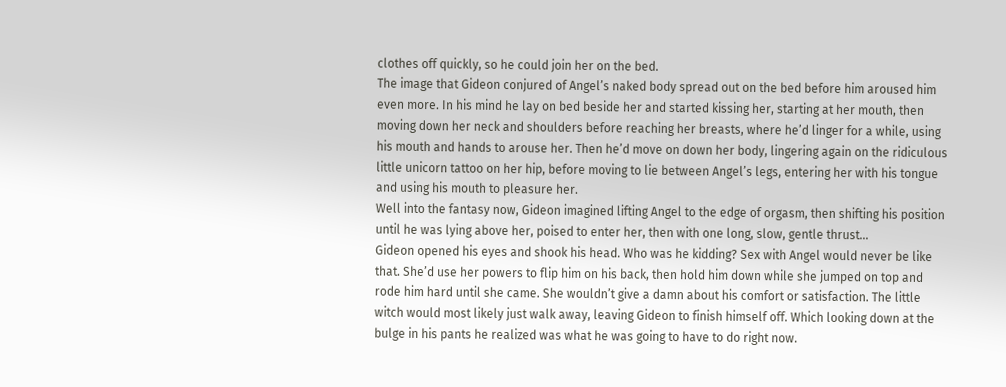clothes off quickly, so he could join her on the bed.
The image that Gideon conjured of Angel’s naked body spread out on the bed before him aroused him even more. In his mind he lay on bed beside her and started kissing her, starting at her mouth, then moving down her neck and shoulders before reaching her breasts, where he’d linger for a while, using his mouth and hands to arouse her. Then he’d move on down her body, lingering again on the ridiculous little unicorn tattoo on her hip, before moving to lie between Angel’s legs, entering her with his tongue and using his mouth to pleasure her.
Well into the fantasy now, Gideon imagined lifting Angel to the edge of orgasm, then shifting his position until he was lying above her, poised to enter her, then with one long, slow, gentle thrust…
Gideon opened his eyes and shook his head. Who was he kidding? Sex with Angel would never be like that. She’d use her powers to flip him on his back, then hold him down while she jumped on top and rode him hard until she came. She wouldn’t give a damn about his comfort or satisfaction. The little witch would most likely just walk away, leaving Gideon to finish himself off. Which looking down at the bulge in his pants he realized was what he was going to have to do right now.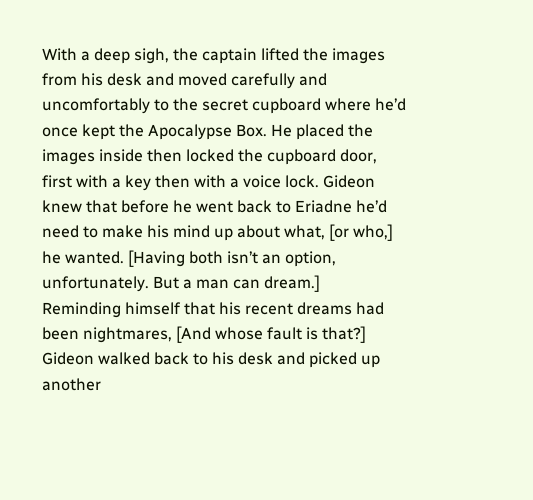With a deep sigh, the captain lifted the images from his desk and moved carefully and uncomfortably to the secret cupboard where he’d once kept the Apocalypse Box. He placed the images inside then locked the cupboard door, first with a key then with a voice lock. Gideon knew that before he went back to Eriadne he’d need to make his mind up about what, [or who,] he wanted. [Having both isn’t an option, unfortunately. But a man can dream.]
Reminding himself that his recent dreams had been nightmares, [And whose fault is that?] Gideon walked back to his desk and picked up another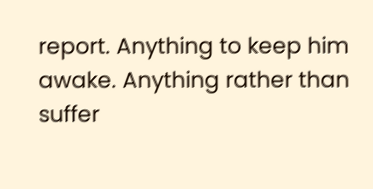report. Anything to keep him awake. Anything rather than suffer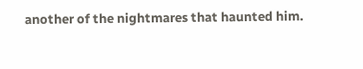another of the nightmares that haunted him.